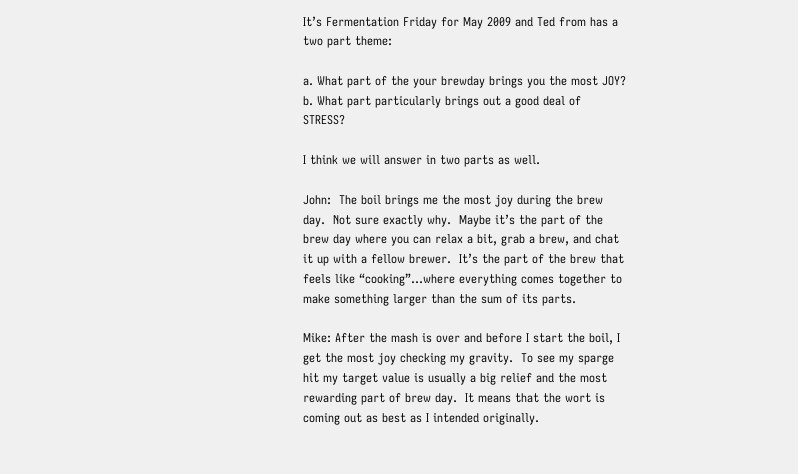It’s Fermentation Friday for May 2009 and Ted from has a two part theme:

a. What part of the your brewday brings you the most JOY?
b. What part particularly brings out a good deal of STRESS?

I think we will answer in two parts as well.

John:  The boil brings me the most joy during the brew day.  Not sure exactly why.  Maybe it’s the part of the brew day where you can relax a bit, grab a brew, and chat it up with a fellow brewer.  It’s the part of the brew that feels like “cooking”…where everything comes together to make something larger than the sum of its parts.

Mike: After the mash is over and before I start the boil, I get the most joy checking my gravity.  To see my sparge hit my target value is usually a big relief and the most rewarding part of brew day.  It means that the wort is coming out as best as I intended originally.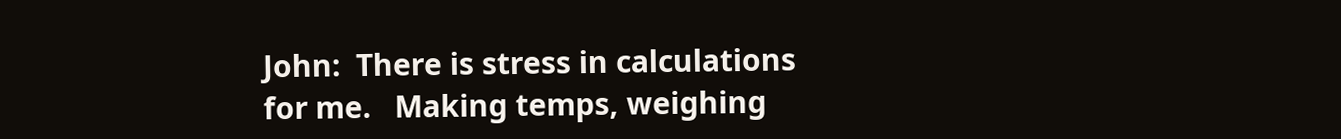John:  There is stress in calculations for me.   Making temps, weighing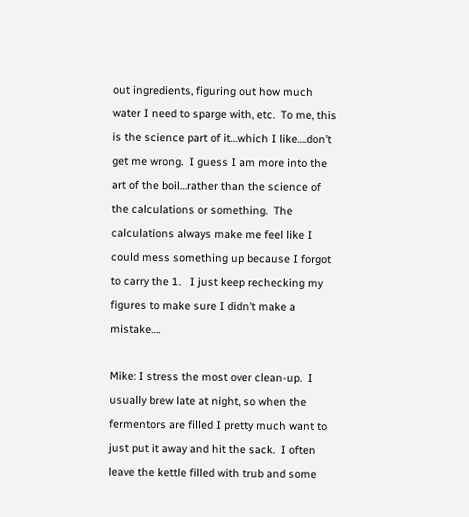out ingredients, figuring out how much water I need to sparge with, etc.  To me, this is the science part of it…which I like….don’t get me wrong.  I guess I am more into the art of the boil…rather than the science of the calculations or something.  The calculations always make me feel like I could mess something up because I forgot to carry the 1.   I just keep rechecking my figures to make sure I didn’t make a mistake….

Mike: I stress the most over clean-up.  I usually brew late at night, so when the fermentors are filled I pretty much want to just put it away and hit the sack.  I often leave the kettle filled with trub and some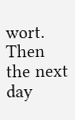wort.  Then the next day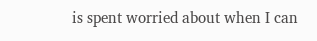is spent worried about when I can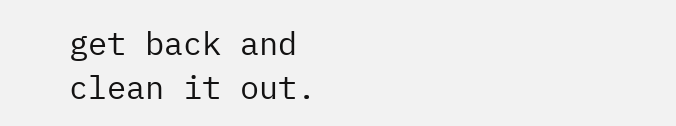get back and clean it out.